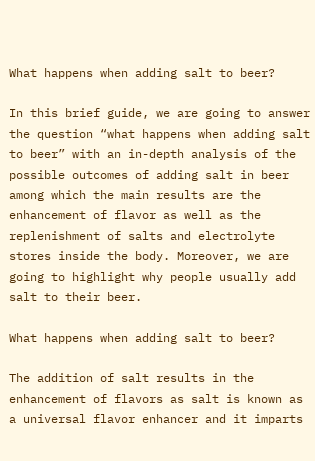What happens when adding salt to beer?

In this brief guide, we are going to answer the question “what happens when adding salt to beer” with an in-depth analysis of the possible outcomes of adding salt in beer among which the main results are the enhancement of flavor as well as the replenishment of salts and electrolyte stores inside the body. Moreover, we are going to highlight why people usually add salt to their beer.

What happens when adding salt to beer?

The addition of salt results in the enhancement of flavors as salt is known as a universal flavor enhancer and it imparts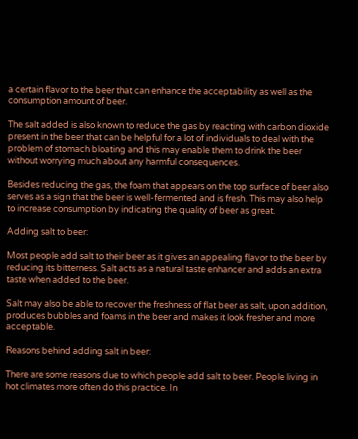a certain flavor to the beer that can enhance the acceptability as well as the consumption amount of beer.

The salt added is also known to reduce the gas by reacting with carbon dioxide present in the beer that can be helpful for a lot of individuals to deal with the problem of stomach bloating and this may enable them to drink the beer without worrying much about any harmful consequences.

Besides reducing the gas, the foam that appears on the top surface of beer also serves as a sign that the beer is well-fermented and is fresh. This may also help to increase consumption by indicating the quality of beer as great.

Adding salt to beer:

Most people add salt to their beer as it gives an appealing flavor to the beer by reducing its bitterness. Salt acts as a natural taste enhancer and adds an extra taste when added to the beer.

Salt may also be able to recover the freshness of flat beer as salt, upon addition, produces bubbles and foams in the beer and makes it look fresher and more acceptable.

Reasons behind adding salt in beer:

There are some reasons due to which people add salt to beer. People living in hot climates more often do this practice. In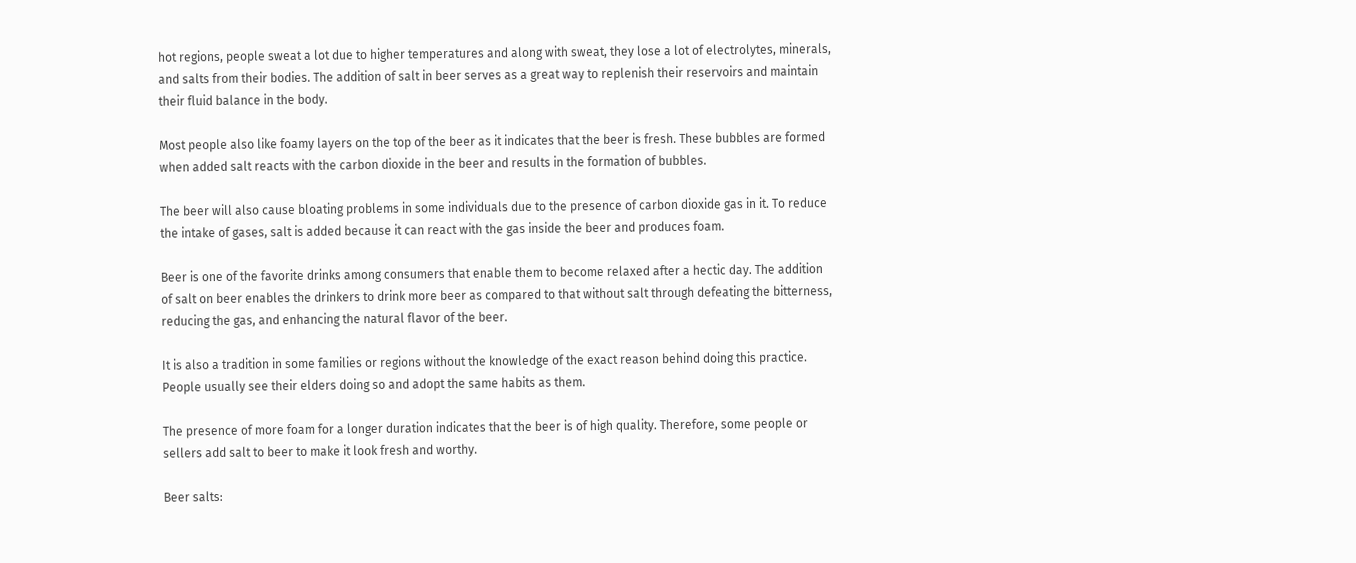hot regions, people sweat a lot due to higher temperatures and along with sweat, they lose a lot of electrolytes, minerals, and salts from their bodies. The addition of salt in beer serves as a great way to replenish their reservoirs and maintain their fluid balance in the body.

Most people also like foamy layers on the top of the beer as it indicates that the beer is fresh. These bubbles are formed when added salt reacts with the carbon dioxide in the beer and results in the formation of bubbles.

The beer will also cause bloating problems in some individuals due to the presence of carbon dioxide gas in it. To reduce the intake of gases, salt is added because it can react with the gas inside the beer and produces foam.

Beer is one of the favorite drinks among consumers that enable them to become relaxed after a hectic day. The addition of salt on beer enables the drinkers to drink more beer as compared to that without salt through defeating the bitterness, reducing the gas, and enhancing the natural flavor of the beer.

It is also a tradition in some families or regions without the knowledge of the exact reason behind doing this practice. People usually see their elders doing so and adopt the same habits as them.

The presence of more foam for a longer duration indicates that the beer is of high quality. Therefore, some people or sellers add salt to beer to make it look fresh and worthy.

Beer salts: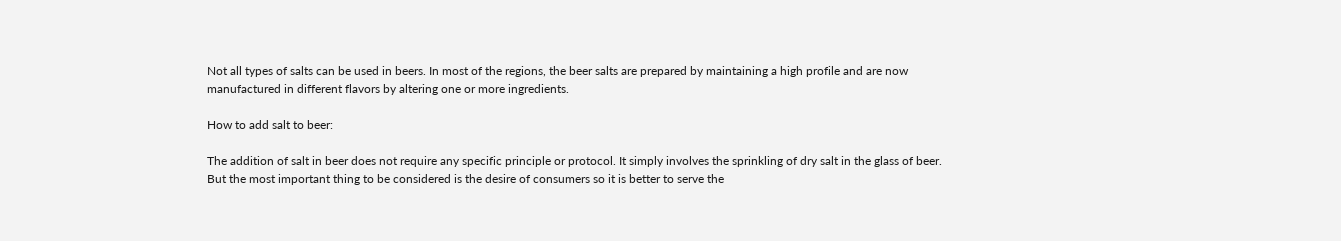Not all types of salts can be used in beers. In most of the regions, the beer salts are prepared by maintaining a high profile and are now manufactured in different flavors by altering one or more ingredients.

How to add salt to beer:

The addition of salt in beer does not require any specific principle or protocol. It simply involves the sprinkling of dry salt in the glass of beer. But the most important thing to be considered is the desire of consumers so it is better to serve the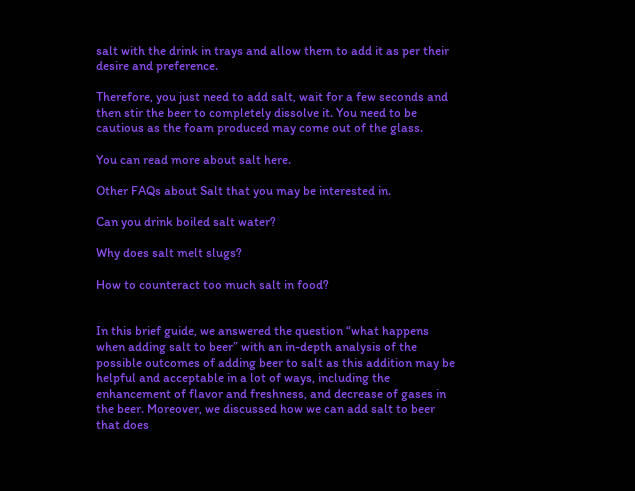salt with the drink in trays and allow them to add it as per their desire and preference.

Therefore, you just need to add salt, wait for a few seconds and then stir the beer to completely dissolve it. You need to be cautious as the foam produced may come out of the glass.

You can read more about salt here.

Other FAQs about Salt that you may be interested in.

Can you drink boiled salt water?

Why does salt melt slugs?

How to counteract too much salt in food?


In this brief guide, we answered the question “what happens when adding salt to beer” with an in-depth analysis of the possible outcomes of adding beer to salt as this addition may be helpful and acceptable in a lot of ways, including the enhancement of flavor and freshness, and decrease of gases in the beer. Moreover, we discussed how we can add salt to beer that does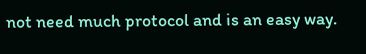not need much protocol and is an easy way.